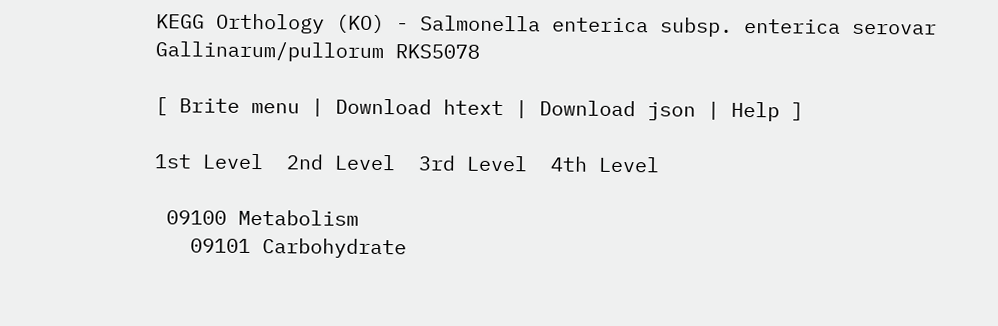KEGG Orthology (KO) - Salmonella enterica subsp. enterica serovar Gallinarum/pullorum RKS5078

[ Brite menu | Download htext | Download json | Help ]

1st Level  2nd Level  3rd Level  4th Level

 09100 Metabolism
   09101 Carbohydrate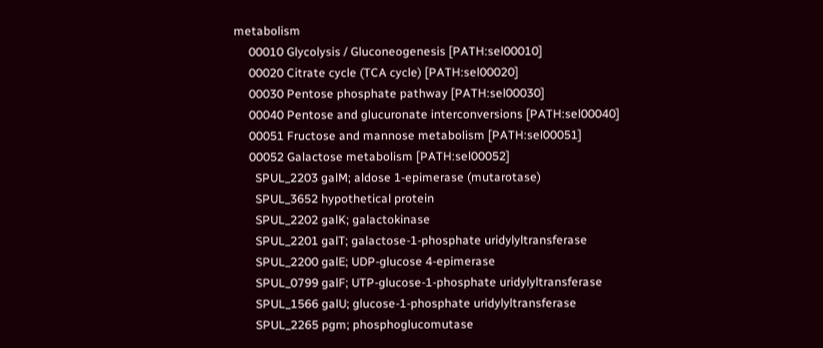metabolism
     00010 Glycolysis / Gluconeogenesis [PATH:sel00010]
     00020 Citrate cycle (TCA cycle) [PATH:sel00020]
     00030 Pentose phosphate pathway [PATH:sel00030]
     00040 Pentose and glucuronate interconversions [PATH:sel00040]
     00051 Fructose and mannose metabolism [PATH:sel00051]
     00052 Galactose metabolism [PATH:sel00052]
       SPUL_2203 galM; aldose 1-epimerase (mutarotase)
       SPUL_3652 hypothetical protein
       SPUL_2202 galK; galactokinase
       SPUL_2201 galT; galactose-1-phosphate uridylyltransferase
       SPUL_2200 galE; UDP-glucose 4-epimerase
       SPUL_0799 galF; UTP-glucose-1-phosphate uridylyltransferase
       SPUL_1566 galU; glucose-1-phosphate uridylyltransferase
       SPUL_2265 pgm; phosphoglucomutase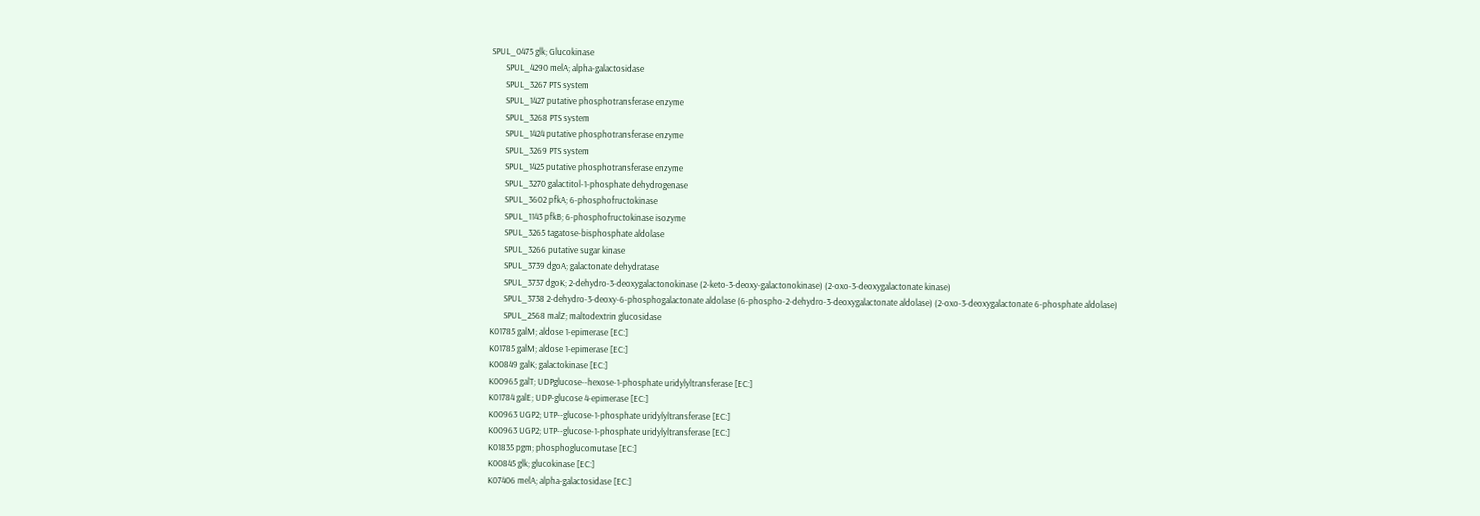SPUL_0475 glk; Glucokinase
       SPUL_4290 melA; alpha-galactosidase
       SPUL_3267 PTS system
       SPUL_1427 putative phosphotransferase enzyme
       SPUL_3268 PTS system
       SPUL_1424 putative phosphotransferase enzyme
       SPUL_3269 PTS system
       SPUL_1425 putative phosphotransferase enzyme
       SPUL_3270 galactitol-1-phosphate dehydrogenase
       SPUL_3602 pfkA; 6-phosphofructokinase
       SPUL_1143 pfkB; 6-phosphofructokinase isozyme
       SPUL_3265 tagatose-bisphosphate aldolase
       SPUL_3266 putative sugar kinase
       SPUL_3739 dgoA; galactonate dehydratase
       SPUL_3737 dgoK; 2-dehydro-3-deoxygalactonokinase (2-keto-3-deoxy-galactonokinase) (2-oxo-3-deoxygalactonate kinase)
       SPUL_3738 2-dehydro-3-deoxy-6-phosphogalactonate aldolase (6-phospho-2-dehydro-3-deoxygalactonate aldolase) (2-oxo-3-deoxygalactonate 6-phosphate aldolase)
       SPUL_2568 malZ; maltodextrin glucosidase
K01785 galM; aldose 1-epimerase [EC:]
K01785 galM; aldose 1-epimerase [EC:]
K00849 galK; galactokinase [EC:]
K00965 galT; UDPglucose--hexose-1-phosphate uridylyltransferase [EC:]
K01784 galE; UDP-glucose 4-epimerase [EC:]
K00963 UGP2; UTP--glucose-1-phosphate uridylyltransferase [EC:]
K00963 UGP2; UTP--glucose-1-phosphate uridylyltransferase [EC:]
K01835 pgm; phosphoglucomutase [EC:]
K00845 glk; glucokinase [EC:]
K07406 melA; alpha-galactosidase [EC:]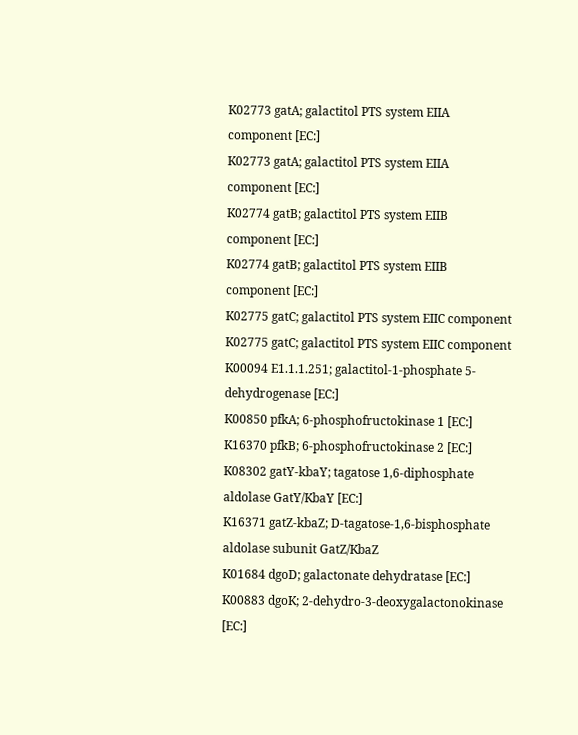K02773 gatA; galactitol PTS system EIIA component [EC:]
K02773 gatA; galactitol PTS system EIIA component [EC:]
K02774 gatB; galactitol PTS system EIIB component [EC:]
K02774 gatB; galactitol PTS system EIIB component [EC:]
K02775 gatC; galactitol PTS system EIIC component
K02775 gatC; galactitol PTS system EIIC component
K00094 E1.1.1.251; galactitol-1-phosphate 5-dehydrogenase [EC:]
K00850 pfkA; 6-phosphofructokinase 1 [EC:]
K16370 pfkB; 6-phosphofructokinase 2 [EC:]
K08302 gatY-kbaY; tagatose 1,6-diphosphate aldolase GatY/KbaY [EC:]
K16371 gatZ-kbaZ; D-tagatose-1,6-bisphosphate aldolase subunit GatZ/KbaZ
K01684 dgoD; galactonate dehydratase [EC:]
K00883 dgoK; 2-dehydro-3-deoxygalactonokinase [EC:]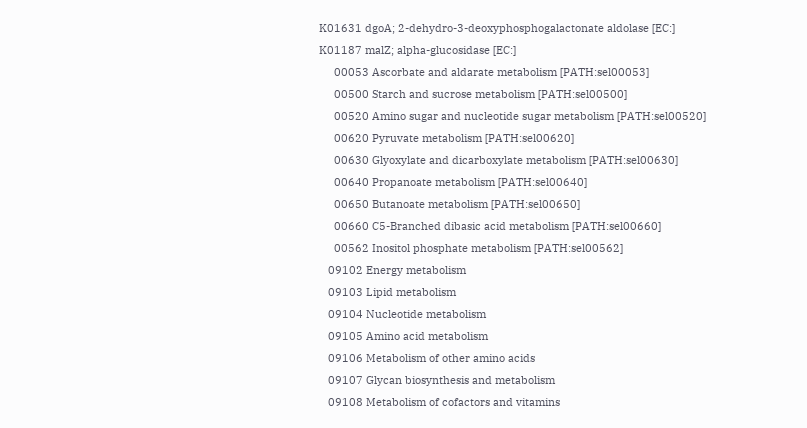K01631 dgoA; 2-dehydro-3-deoxyphosphogalactonate aldolase [EC:]
K01187 malZ; alpha-glucosidase [EC:]
     00053 Ascorbate and aldarate metabolism [PATH:sel00053]
     00500 Starch and sucrose metabolism [PATH:sel00500]
     00520 Amino sugar and nucleotide sugar metabolism [PATH:sel00520]
     00620 Pyruvate metabolism [PATH:sel00620]
     00630 Glyoxylate and dicarboxylate metabolism [PATH:sel00630]
     00640 Propanoate metabolism [PATH:sel00640]
     00650 Butanoate metabolism [PATH:sel00650]
     00660 C5-Branched dibasic acid metabolism [PATH:sel00660]
     00562 Inositol phosphate metabolism [PATH:sel00562]
   09102 Energy metabolism
   09103 Lipid metabolism
   09104 Nucleotide metabolism
   09105 Amino acid metabolism
   09106 Metabolism of other amino acids
   09107 Glycan biosynthesis and metabolism
   09108 Metabolism of cofactors and vitamins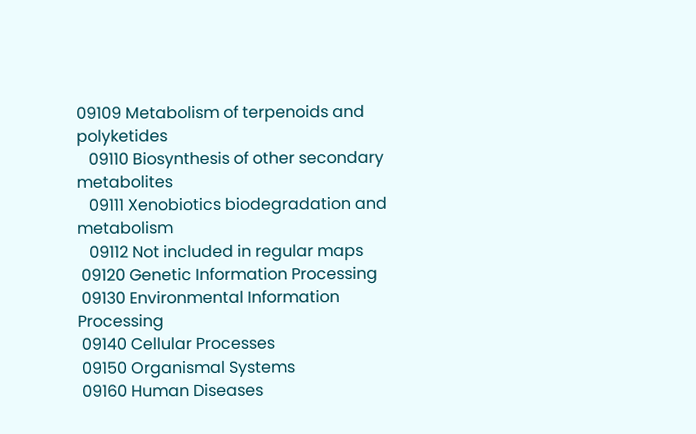09109 Metabolism of terpenoids and polyketides
   09110 Biosynthesis of other secondary metabolites
   09111 Xenobiotics biodegradation and metabolism
   09112 Not included in regular maps
 09120 Genetic Information Processing
 09130 Environmental Information Processing
 09140 Cellular Processes
 09150 Organismal Systems
 09160 Human Diseases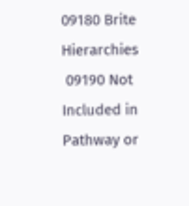09180 Brite Hierarchies
 09190 Not Included in Pathway or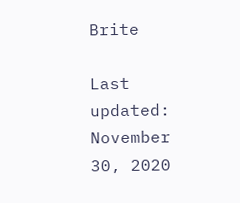Brite

Last updated: November 30, 2020